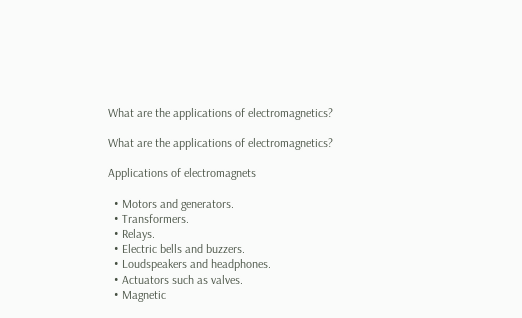What are the applications of electromagnetics?

What are the applications of electromagnetics?

Applications of electromagnets

  • Motors and generators.
  • Transformers.
  • Relays.
  • Electric bells and buzzers.
  • Loudspeakers and headphones.
  • Actuators such as valves.
  • Magnetic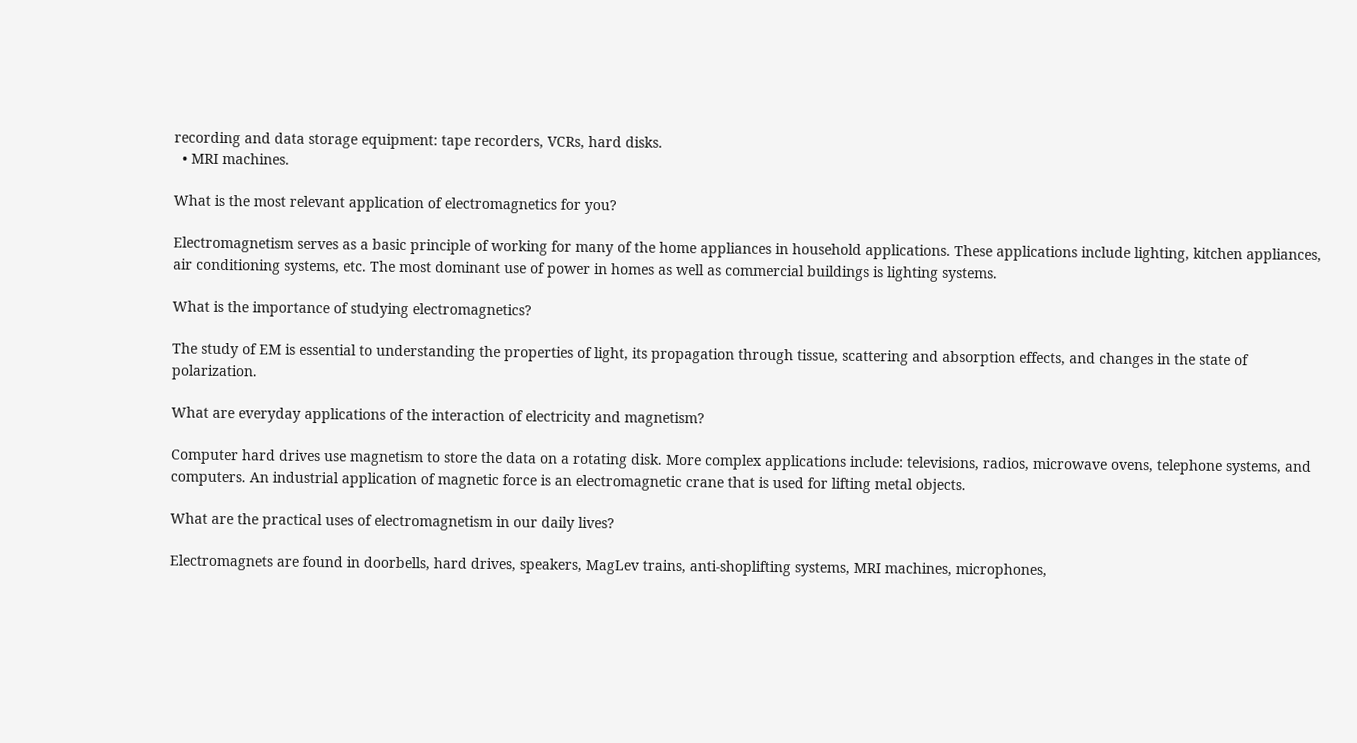recording and data storage equipment: tape recorders, VCRs, hard disks.
  • MRI machines.

What is the most relevant application of electromagnetics for you?

Electromagnetism serves as a basic principle of working for many of the home appliances in household applications. These applications include lighting, kitchen appliances, air conditioning systems, etc. The most dominant use of power in homes as well as commercial buildings is lighting systems.

What is the importance of studying electromagnetics?

The study of EM is essential to understanding the properties of light, its propagation through tissue, scattering and absorption effects, and changes in the state of polarization.

What are everyday applications of the interaction of electricity and magnetism?

Computer hard drives use magnetism to store the data on a rotating disk. More complex applications include: televisions, radios, microwave ovens, telephone systems, and computers. An industrial application of magnetic force is an electromagnetic crane that is used for lifting metal objects.

What are the practical uses of electromagnetism in our daily lives?

Electromagnets are found in doorbells, hard drives, speakers, MagLev trains, anti-shoplifting systems, MRI machines, microphones,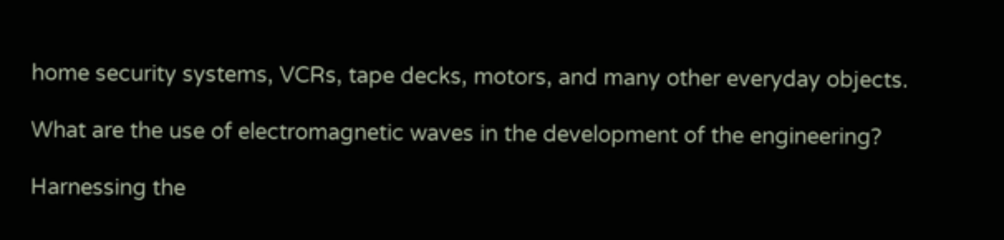home security systems, VCRs, tape decks, motors, and many other everyday objects.

What are the use of electromagnetic waves in the development of the engineering?

Harnessing the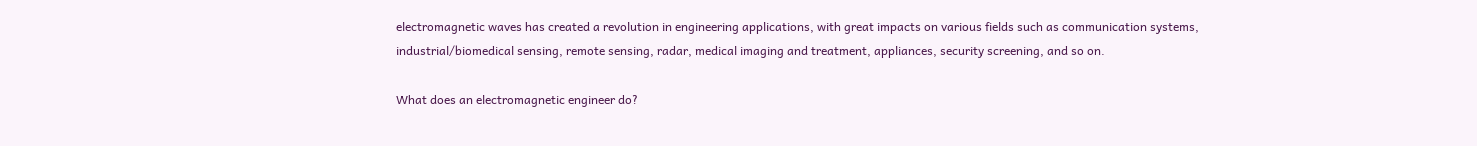electromagnetic waves has created a revolution in engineering applications, with great impacts on various fields such as communication systems, industrial/biomedical sensing, remote sensing, radar, medical imaging and treatment, appliances, security screening, and so on.

What does an electromagnetic engineer do?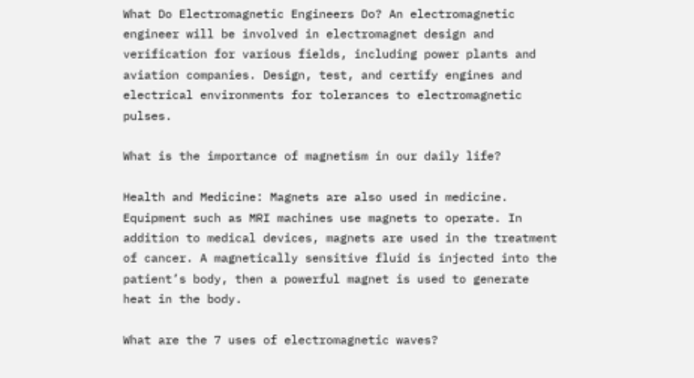What Do Electromagnetic Engineers Do? An electromagnetic engineer will be involved in electromagnet design and verification for various fields, including power plants and aviation companies. Design, test, and certify engines and electrical environments for tolerances to electromagnetic pulses.

What is the importance of magnetism in our daily life?

Health and Medicine: Magnets are also used in medicine. Equipment such as MRI machines use magnets to operate. In addition to medical devices, magnets are used in the treatment of cancer. A magnetically sensitive fluid is injected into the patient’s body, then a powerful magnet is used to generate heat in the body.

What are the 7 uses of electromagnetic waves?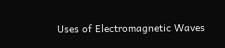Uses of Electromagnetic Waves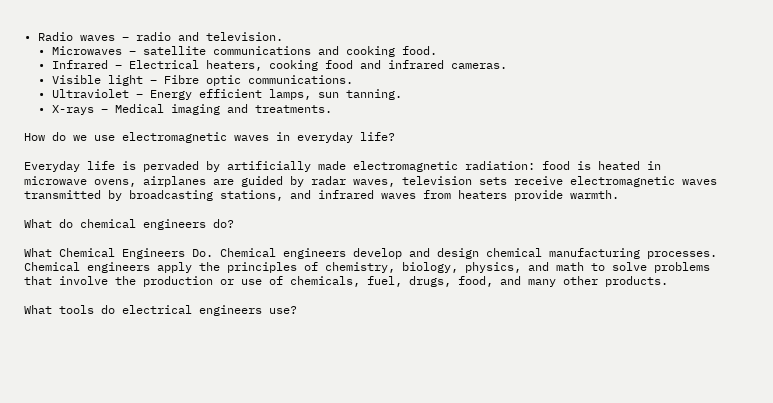• Radio waves – radio and television.
  • Microwaves – satellite communications and cooking food.
  • Infrared – Electrical heaters, cooking food and infrared cameras.
  • Visible light – Fibre optic communications.
  • Ultraviolet – Energy efficient lamps, sun tanning.
  • X-rays – Medical imaging and treatments.

How do we use electromagnetic waves in everyday life?

Everyday life is pervaded by artificially made electromagnetic radiation: food is heated in microwave ovens, airplanes are guided by radar waves, television sets receive electromagnetic waves transmitted by broadcasting stations, and infrared waves from heaters provide warmth.

What do chemical engineers do?

What Chemical Engineers Do. Chemical engineers develop and design chemical manufacturing processes. Chemical engineers apply the principles of chemistry, biology, physics, and math to solve problems that involve the production or use of chemicals, fuel, drugs, food, and many other products.

What tools do electrical engineers use?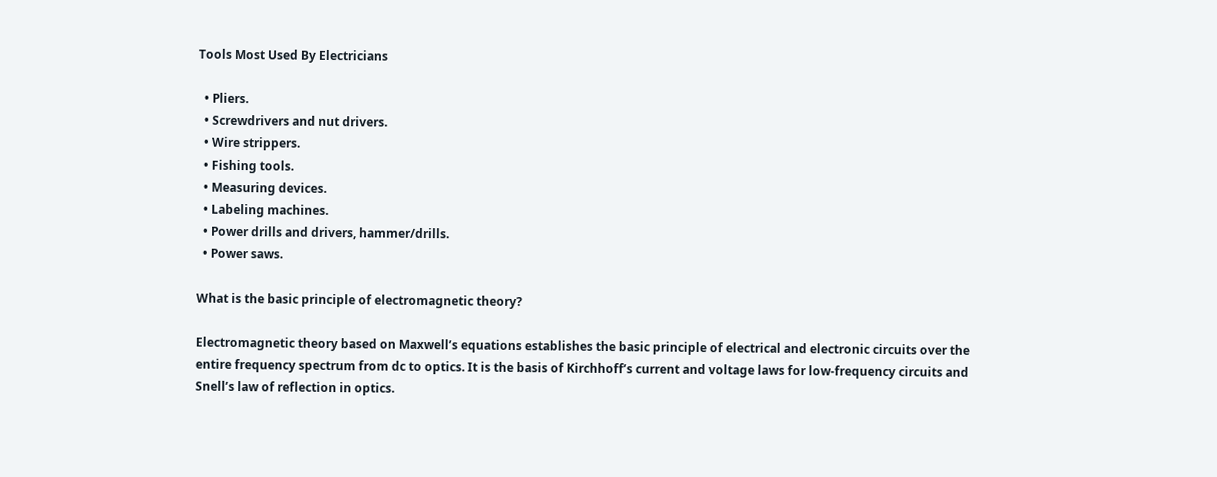Tools Most Used By Electricians

  • Pliers.
  • Screwdrivers and nut drivers.
  • Wire strippers.
  • Fishing tools.
  • Measuring devices.
  • Labeling machines.
  • Power drills and drivers, hammer/drills.
  • Power saws.

What is the basic principle of electromagnetic theory?

Electromagnetic theory based on Maxwell’s equations establishes the basic principle of electrical and electronic circuits over the entire frequency spectrum from dc to optics. It is the basis of Kirchhoff’s current and voltage laws for low-frequency circuits and Snell’s law of reflection in optics.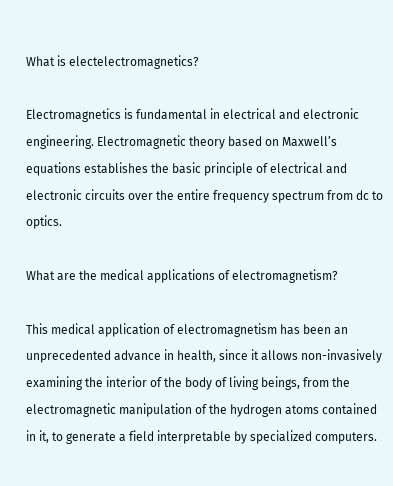What is electelectromagnetics?

Electromagnetics is fundamental in electrical and electronic engineering. Electromagnetic theory based on Maxwell’s equations establishes the basic principle of electrical and electronic circuits over the entire frequency spectrum from dc to optics.

What are the medical applications of electromagnetism?

This medical application of electromagnetism has been an unprecedented advance in health, since it allows non-invasively examining the interior of the body of living beings, from the electromagnetic manipulation of the hydrogen atoms contained in it, to generate a field interpretable by specialized computers.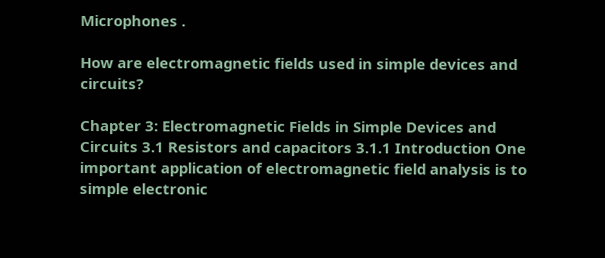Microphones .

How are electromagnetic fields used in simple devices and circuits?

Chapter 3: Electromagnetic Fields in Simple Devices and Circuits 3.1 Resistors and capacitors 3.1.1 Introduction One important application of electromagnetic field analysis is to simple electronic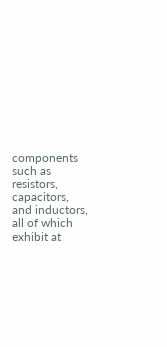components such as resistors, capacitors, and inductors, all of which exhibit at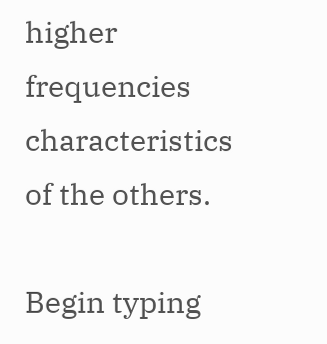higher frequencies characteristics of the others.

Begin typing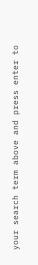your search term above and press enter to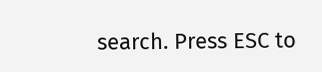search. Press ESC to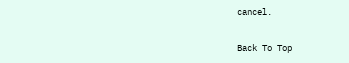cancel.

Back To Top